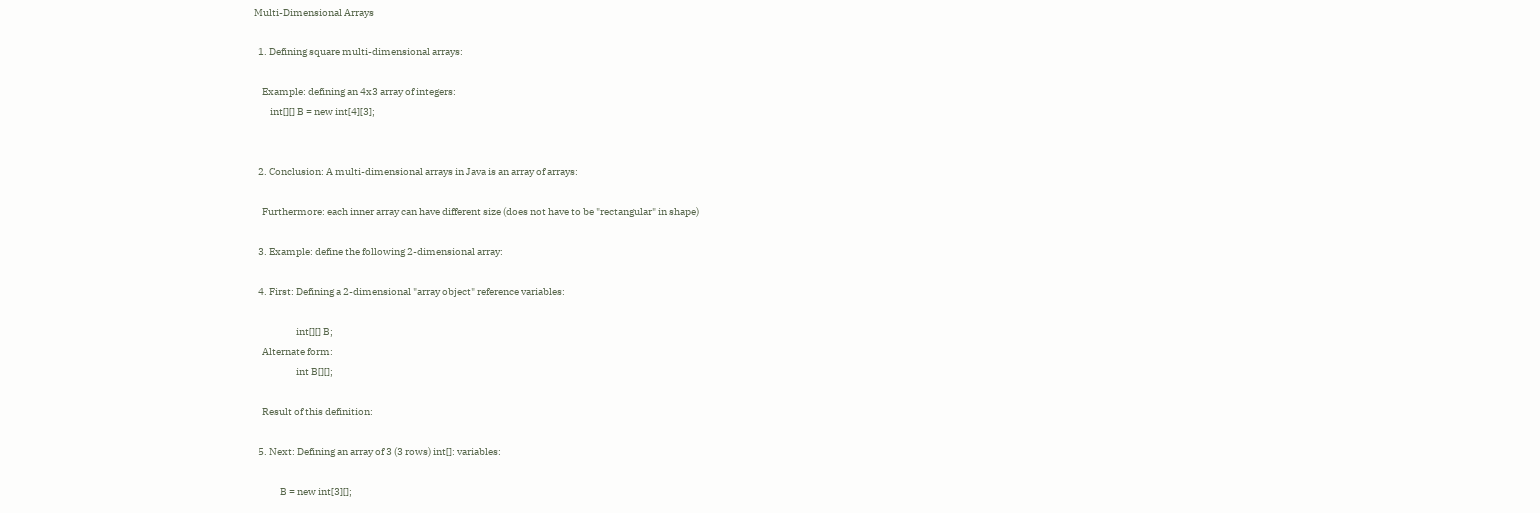Multi-Dimensional Arrays

  1. Defining square multi-dimensional arrays:

    Example: defining an 4x3 array of integers:
        int[][] B = new int[4][3];


  2. Conclusion: A multi-dimensional arrays in Java is an array of arrays:

    Furthermore: each inner array can have different size (does not have to be "rectangular" in shape)

  3. Example: define the following 2-dimensional array:

  4. First: Defining a 2-dimensional "array object" reference variables:

                     int[][] B;
    Alternate form:
                     int B[][];

    Result of this definition:

  5. Next: Defining an array of 3 (3 rows) int[]: variables:

             B = new int[3][];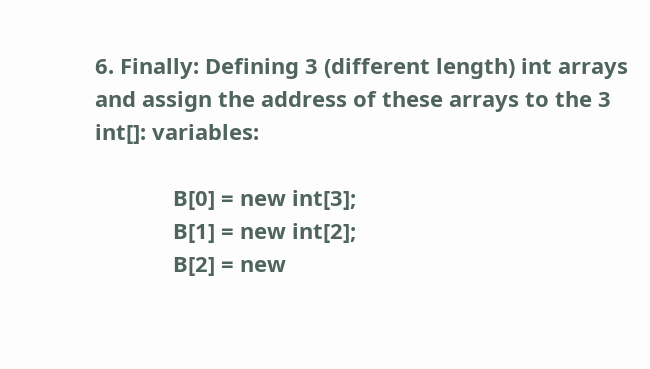6. Finally: Defining 3 (different length) int arrays and assign the address of these arrays to the 3 int[]: variables:

             B[0] = new int[3];
             B[1] = new int[2];
             B[2] = new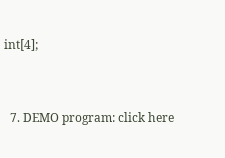int[4];


  7. DEMO program: click here